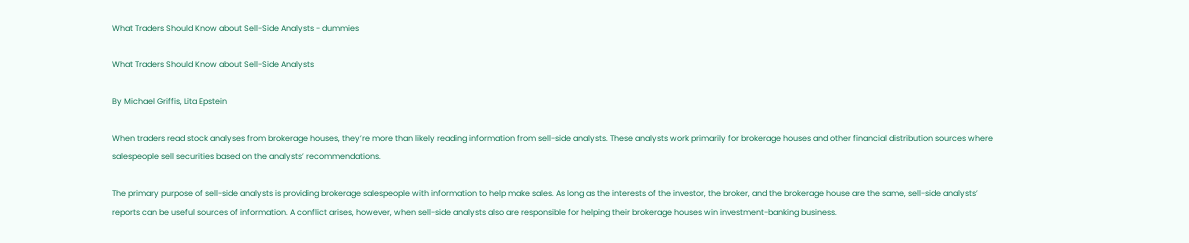What Traders Should Know about Sell-Side Analysts - dummies

What Traders Should Know about Sell-Side Analysts

By Michael Griffis, Lita Epstein

When traders read stock analyses from brokerage houses, they’re more than likely reading information from sell-side analysts. These analysts work primarily for brokerage houses and other financial distribution sources where salespeople sell securities based on the analysts’ recommendations.

The primary purpose of sell-side analysts is providing brokerage salespeople with information to help make sales. As long as the interests of the investor, the broker, and the brokerage house are the same, sell-side analysts’ reports can be useful sources of information. A conflict arises, however, when sell-side analysts also are responsible for helping their brokerage houses win investment-banking business.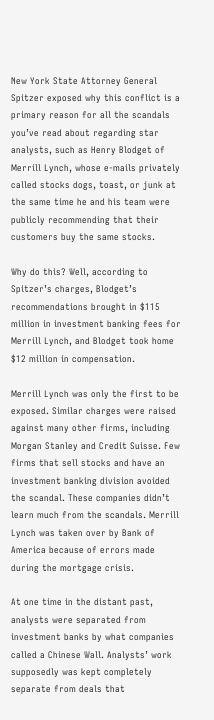New York State Attorney General Spitzer exposed why this conflict is a primary reason for all the scandals you’ve read about regarding star analysts, such as Henry Blodget of Merrill Lynch, whose e-mails privately called stocks dogs, toast, or junk at the same time he and his team were publicly recommending that their customers buy the same stocks.

Why do this? Well, according to Spitzer’s charges, Blodget’s recommendations brought in $115 million in investment banking fees for Merrill Lynch, and Blodget took home $12 million in compensation.

Merrill Lynch was only the first to be exposed. Similar charges were raised against many other firms, including Morgan Stanley and Credit Suisse. Few firms that sell stocks and have an investment banking division avoided the scandal. These companies didn’t learn much from the scandals. Merrill Lynch was taken over by Bank of America because of errors made during the mortgage crisis.

At one time in the distant past, analysts were separated from investment banks by what companies called a Chinese Wall. Analysts’ work supposedly was kept completely separate from deals that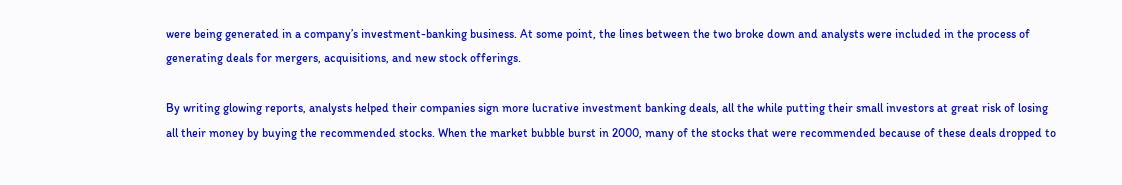were being generated in a company’s investment-banking business. At some point, the lines between the two broke down and analysts were included in the process of generating deals for mergers, acquisitions, and new stock offerings.

By writing glowing reports, analysts helped their companies sign more lucrative investment banking deals, all the while putting their small investors at great risk of losing all their money by buying the recommended stocks. When the market bubble burst in 2000, many of the stocks that were recommended because of these deals dropped to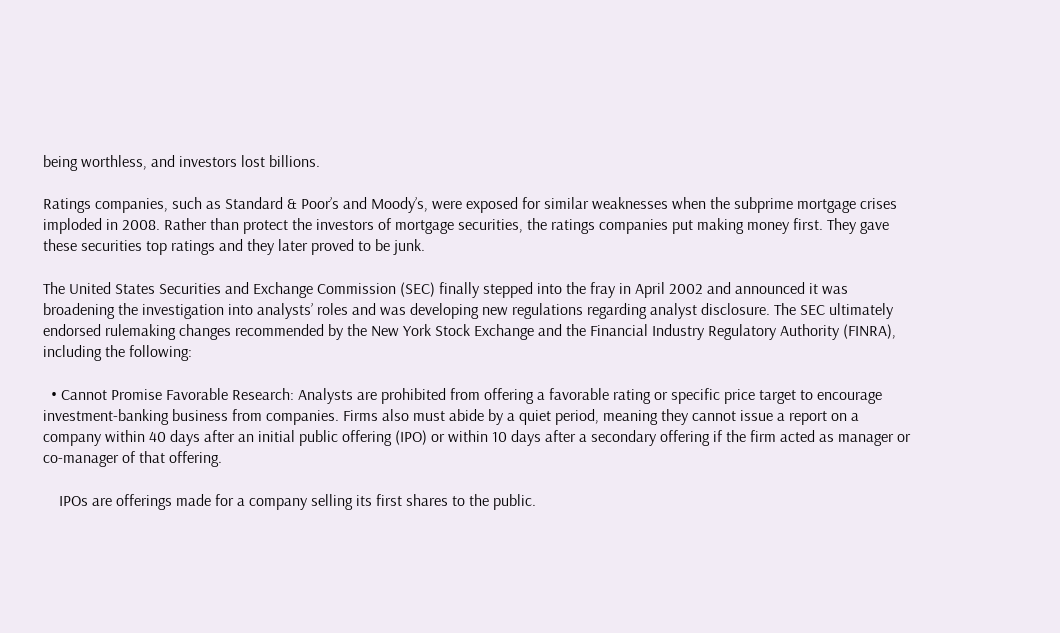being worthless, and investors lost billions.

Ratings companies, such as Standard & Poor’s and Moody’s, were exposed for similar weaknesses when the subprime mortgage crises imploded in 2008. Rather than protect the investors of mortgage securities, the ratings companies put making money first. They gave these securities top ratings and they later proved to be junk.

The United States Securities and Exchange Commission (SEC) finally stepped into the fray in April 2002 and announced it was broadening the investigation into analysts’ roles and was developing new regulations regarding analyst disclosure. The SEC ultimately endorsed rulemaking changes recommended by the New York Stock Exchange and the Financial Industry Regulatory Authority (FINRA), including the following:

  • Cannot Promise Favorable Research: Analysts are prohibited from offering a favorable rating or specific price target to encourage investment-banking business from companies. Firms also must abide by a quiet period, meaning they cannot issue a report on a company within 40 days after an initial public offering (IPO) or within 10 days after a secondary offering if the firm acted as manager or co-manager of that offering.

    IPOs are offerings made for a company selling its first shares to the public.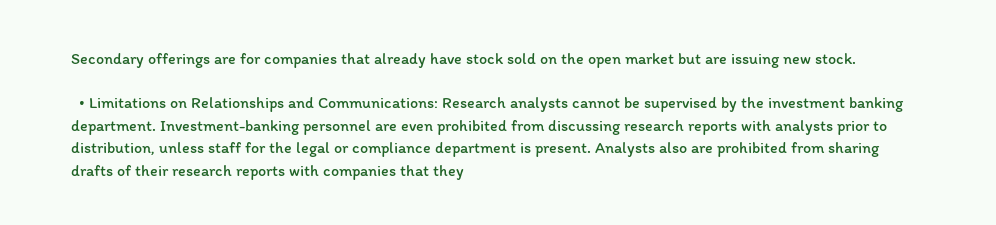Secondary offerings are for companies that already have stock sold on the open market but are issuing new stock.

  • Limitations on Relationships and Communications: Research analysts cannot be supervised by the investment banking department. Investment-banking personnel are even prohibited from discussing research reports with analysts prior to distribution, unless staff for the legal or compliance department is present. Analysts also are prohibited from sharing drafts of their research reports with companies that they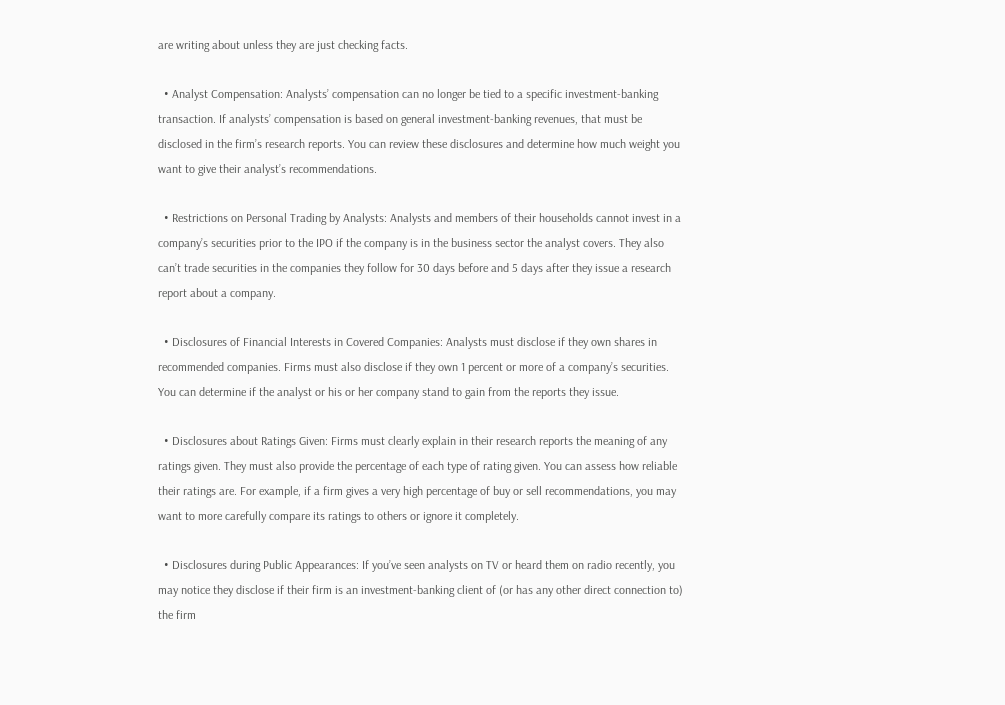are writing about unless they are just checking facts.

  • Analyst Compensation: Analysts’ compensation can no longer be tied to a specific investment-banking transaction. If analysts’ compensation is based on general investment-banking revenues, that must be disclosed in the firm’s research reports. You can review these disclosures and determine how much weight you want to give their analyst’s recommendations.

  • Restrictions on Personal Trading by Analysts: Analysts and members of their households cannot invest in a company’s securities prior to the IPO if the company is in the business sector the analyst covers. They also can’t trade securities in the companies they follow for 30 days before and 5 days after they issue a research report about a company.

  • Disclosures of Financial Interests in Covered Companies: Analysts must disclose if they own shares in recommended companies. Firms must also disclose if they own 1 percent or more of a company’s securities. You can determine if the analyst or his or her company stand to gain from the reports they issue.

  • Disclosures about Ratings Given: Firms must clearly explain in their research reports the meaning of any ratings given. They must also provide the percentage of each type of rating given. You can assess how reliable their ratings are. For example, if a firm gives a very high percentage of buy or sell recommendations, you may want to more carefully compare its ratings to others or ignore it completely.

  • Disclosures during Public Appearances: If you’ve seen analysts on TV or heard them on radio recently, you may notice they disclose if their firm is an investment-banking client of (or has any other direct connection to) the firm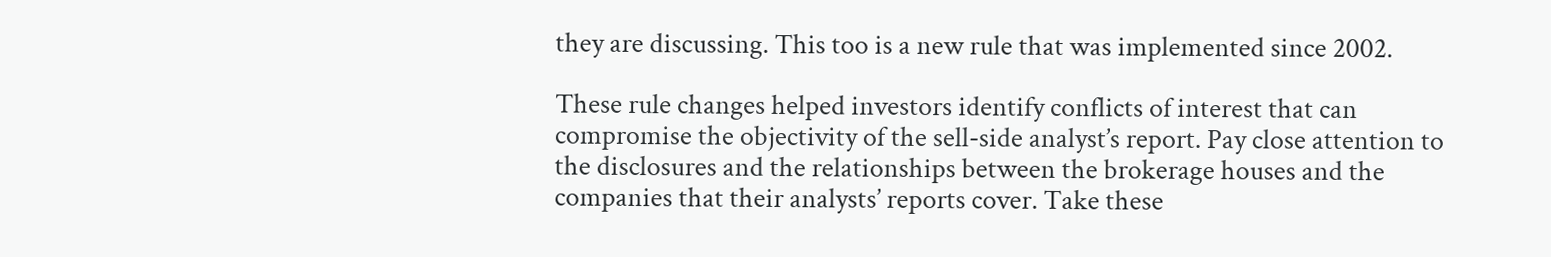they are discussing. This too is a new rule that was implemented since 2002.

These rule changes helped investors identify conflicts of interest that can compromise the objectivity of the sell-side analyst’s report. Pay close attention to the disclosures and the relationships between the brokerage houses and the companies that their analysts’ reports cover. Take these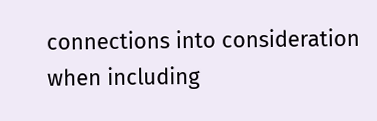connections into consideration when including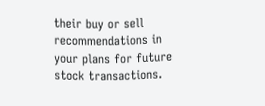their buy or sell recommendations in your plans for future stock transactions.